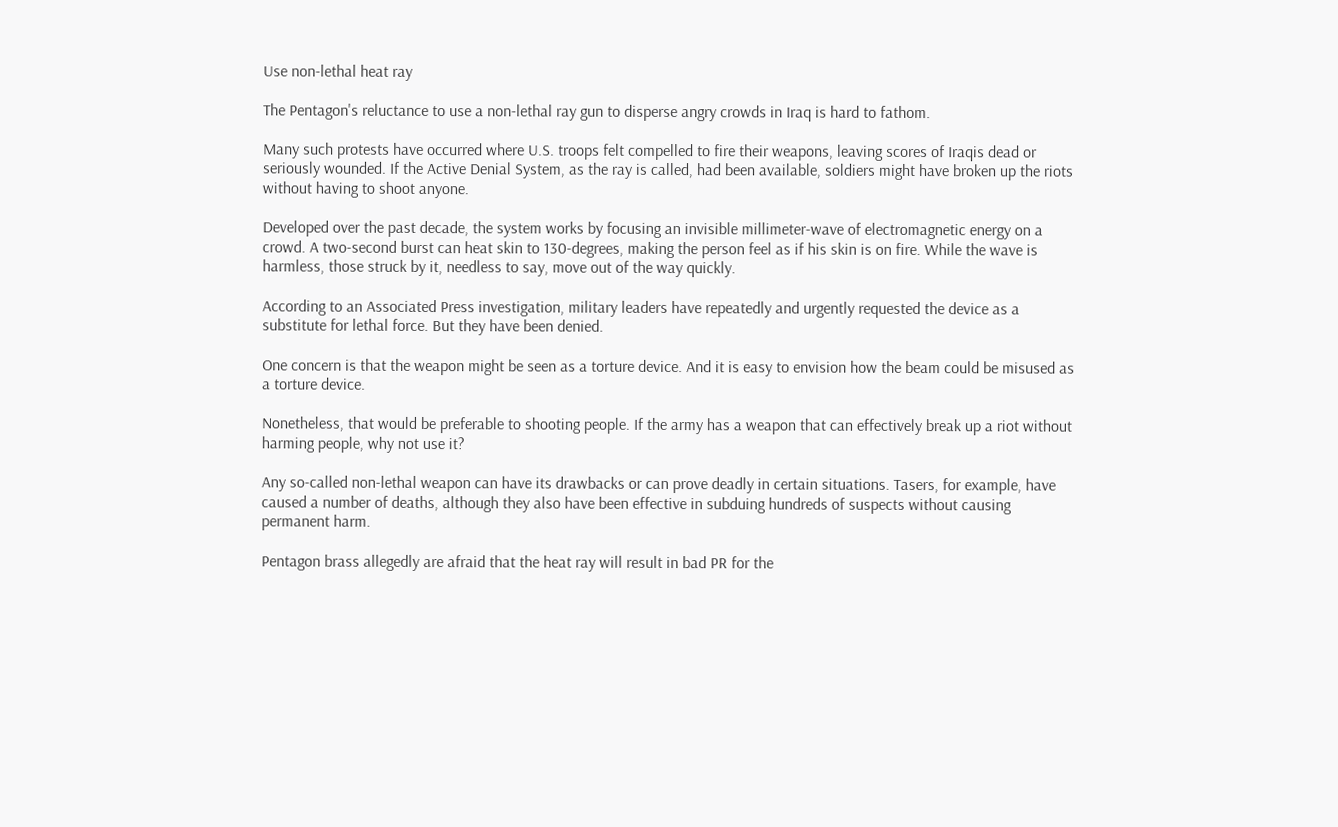Use non-lethal heat ray

The Pentagon's reluctance to use a non-lethal ray gun to disperse angry crowds in Iraq is hard to fathom.

Many such protests have occurred where U.S. troops felt compelled to fire their weapons, leaving scores of Iraqis dead or seriously wounded. If the Active Denial System, as the ray is called, had been available, soldiers might have broken up the riots without having to shoot anyone.

Developed over the past decade, the system works by focusing an invisible millimeter-wave of electromagnetic energy on a crowd. A two-second burst can heat skin to 130-degrees, making the person feel as if his skin is on fire. While the wave is harmless, those struck by it, needless to say, move out of the way quickly.

According to an Associated Press investigation, military leaders have repeatedly and urgently requested the device as a substitute for lethal force. But they have been denied.

One concern is that the weapon might be seen as a torture device. And it is easy to envision how the beam could be misused as a torture device.

Nonetheless, that would be preferable to shooting people. If the army has a weapon that can effectively break up a riot without harming people, why not use it?

Any so-called non-lethal weapon can have its drawbacks or can prove deadly in certain situations. Tasers, for example, have caused a number of deaths, although they also have been effective in subduing hundreds of suspects without causing permanent harm.

Pentagon brass allegedly are afraid that the heat ray will result in bad PR for the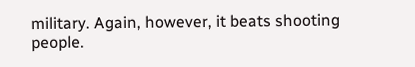military. Again, however, it beats shooting people.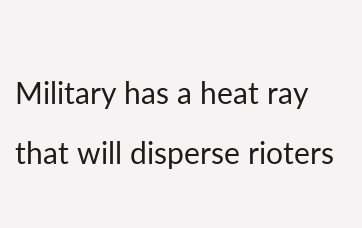Military has a heat ray that will disperse rioters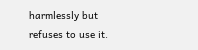harmlessly but refuses to use it.